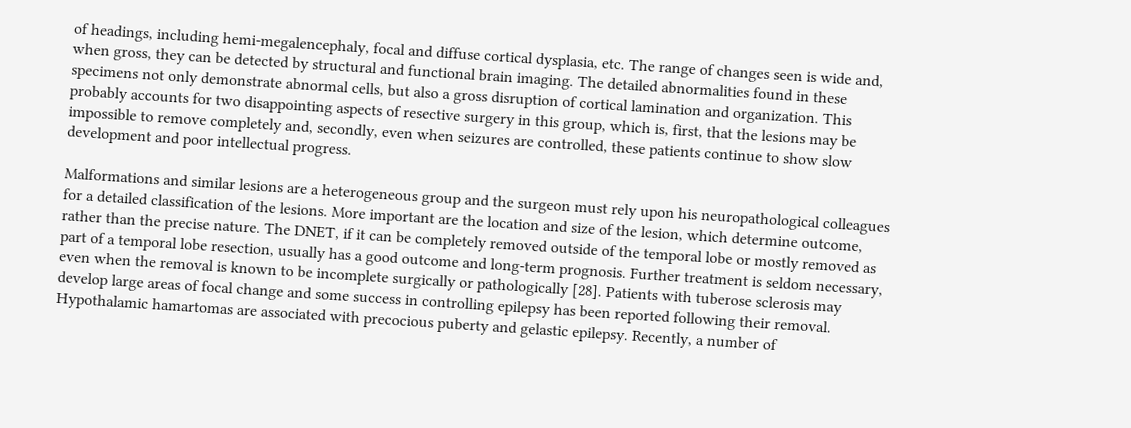of headings, including hemi-megalencephaly, focal and diffuse cortical dysplasia, etc. The range of changes seen is wide and, when gross, they can be detected by structural and functional brain imaging. The detailed abnormalities found in these specimens not only demonstrate abnormal cells, but also a gross disruption of cortical lamination and organization. This probably accounts for two disappointing aspects of resective surgery in this group, which is, first, that the lesions may be impossible to remove completely and, secondly, even when seizures are controlled, these patients continue to show slow development and poor intellectual progress.

Malformations and similar lesions are a heterogeneous group and the surgeon must rely upon his neuropathological colleagues for a detailed classification of the lesions. More important are the location and size of the lesion, which determine outcome, rather than the precise nature. The DNET, if it can be completely removed outside of the temporal lobe or mostly removed as part of a temporal lobe resection, usually has a good outcome and long-term prognosis. Further treatment is seldom necessary, even when the removal is known to be incomplete surgically or pathologically [28]. Patients with tuberose sclerosis may develop large areas of focal change and some success in controlling epilepsy has been reported following their removal. Hypothalamic hamartomas are associated with precocious puberty and gelastic epilepsy. Recently, a number of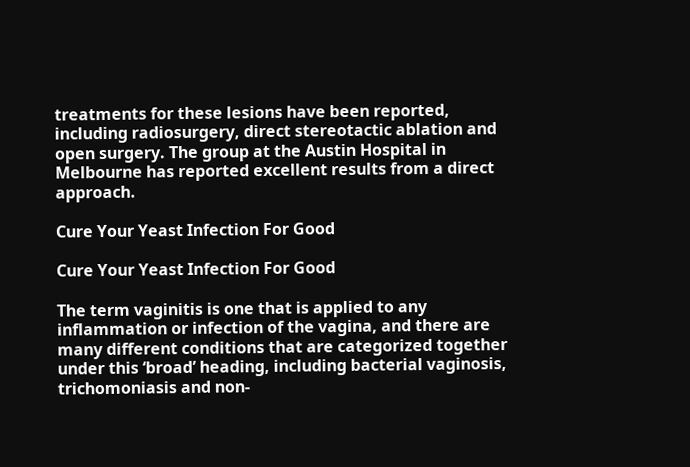treatments for these lesions have been reported, including radiosurgery, direct stereotactic ablation and open surgery. The group at the Austin Hospital in Melbourne has reported excellent results from a direct approach.

Cure Your Yeast Infection For Good

Cure Your Yeast Infection For Good

The term vaginitis is one that is applied to any inflammation or infection of the vagina, and there are many different conditions that are categorized together under this ‘broad’ heading, including bacterial vaginosis, trichomoniasis and non-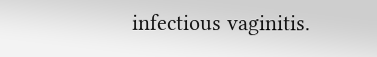infectious vaginitis.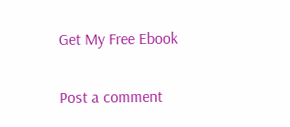Get My Free Ebook

Post a comment